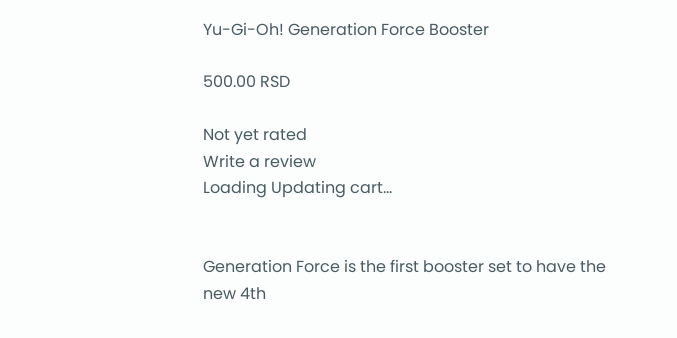Yu-Gi-Oh! Generation Force Booster

500.00 RSD

Not yet rated
Write a review
Loading Updating cart...


Generation Force is the first booster set to have the new 4th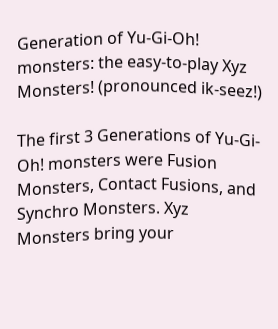Generation of Yu-Gi-Oh! monsters: the easy-to-play Xyz Monsters! (pronounced ik-seez!)

The first 3 Generations of Yu-Gi-Oh! monsters were Fusion Monsters, Contact Fusions, and Synchro Monsters. Xyz Monsters bring your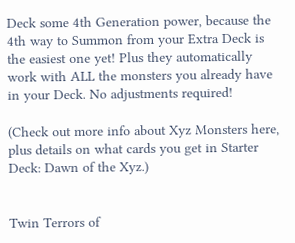Deck some 4th Generation power, because the 4th way to Summon from your Extra Deck is the easiest one yet! Plus they automatically work with ALL the monsters you already have in your Deck. No adjustments required!

(Check out more info about Xyz Monsters here, plus details on what cards you get in Starter Deck: Dawn of the Xyz.)


Twin Terrors of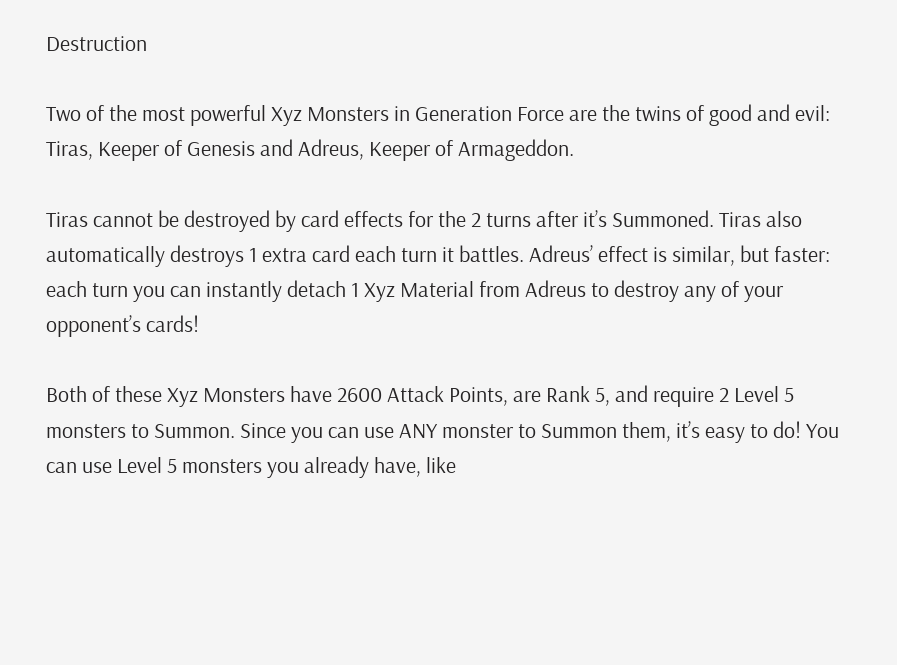Destruction

Two of the most powerful Xyz Monsters in Generation Force are the twins of good and evil: Tiras, Keeper of Genesis and Adreus, Keeper of Armageddon.

Tiras cannot be destroyed by card effects for the 2 turns after it’s Summoned. Tiras also automatically destroys 1 extra card each turn it battles. Adreus’ effect is similar, but faster: each turn you can instantly detach 1 Xyz Material from Adreus to destroy any of your opponent’s cards!

Both of these Xyz Monsters have 2600 Attack Points, are Rank 5, and require 2 Level 5 monsters to Summon. Since you can use ANY monster to Summon them, it’s easy to do! You can use Level 5 monsters you already have, like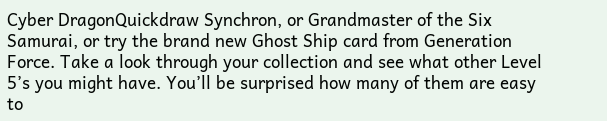Cyber DragonQuickdraw Synchron, or Grandmaster of the Six Samurai, or try the brand new Ghost Ship card from Generation Force. Take a look through your collection and see what other Level 5’s you might have. You’ll be surprised how many of them are easy to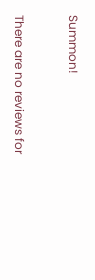Summon!


There are no reviews for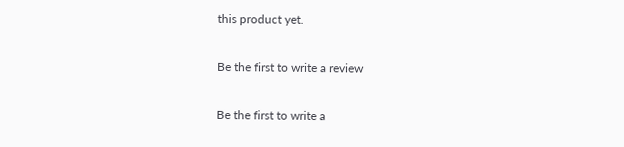this product yet.

Be the first to write a review

Be the first to write a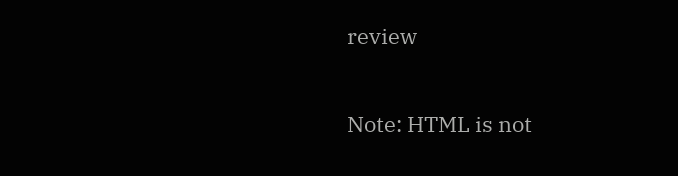review

Note: HTML is not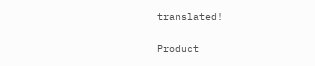translated!

Product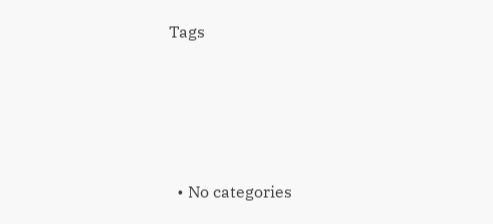Tags




  • No categories